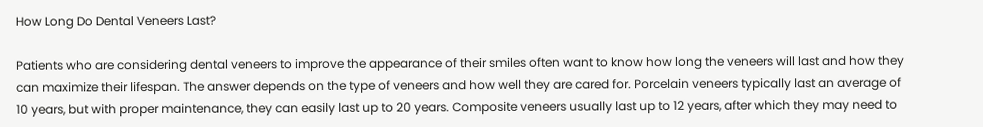How Long Do Dental Veneers Last?

Patients who are considering dental veneers to improve the appearance of their smiles often want to know how long the veneers will last and how they can maximize their lifespan. The answer depends on the type of veneers and how well they are cared for. Porcelain veneers typically last an average of 10 years, but with proper maintenance, they can easily last up to 20 years. Composite veneers usually last up to 12 years, after which they may need to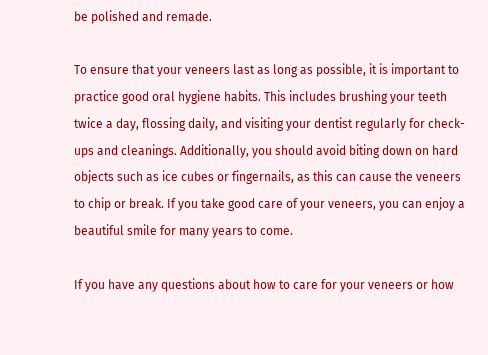be polished and remade.

To ensure that your veneers last as long as possible, it is important to practice good oral hygiene habits. This includes brushing your teeth twice a day, flossing daily, and visiting your dentist regularly for check-ups and cleanings. Additionally, you should avoid biting down on hard objects such as ice cubes or fingernails, as this can cause the veneers to chip or break. If you take good care of your veneers, you can enjoy a beautiful smile for many years to come.

If you have any questions about how to care for your veneers or how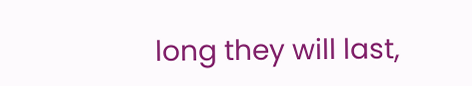long they will last,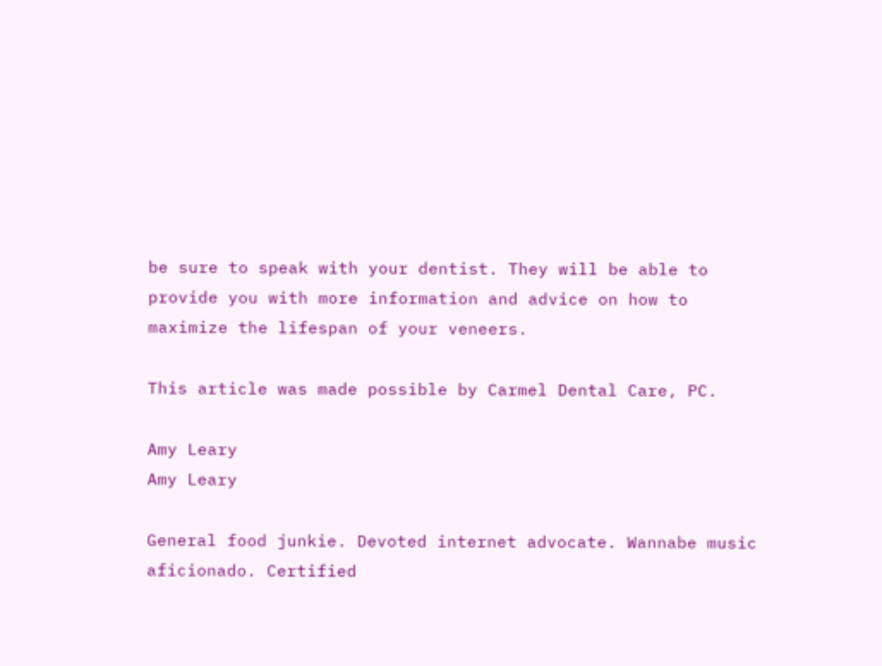be sure to speak with your dentist. They will be able to provide you with more information and advice on how to maximize the lifespan of your veneers.

This article was made possible by Carmel Dental Care, PC.

Amy Leary
Amy Leary

General food junkie. Devoted internet advocate. Wannabe music aficionado. Certified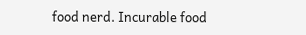food nerd. Incurable food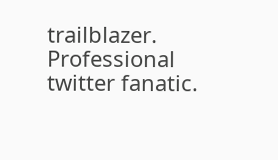trailblazer. Professional twitter fanatic.